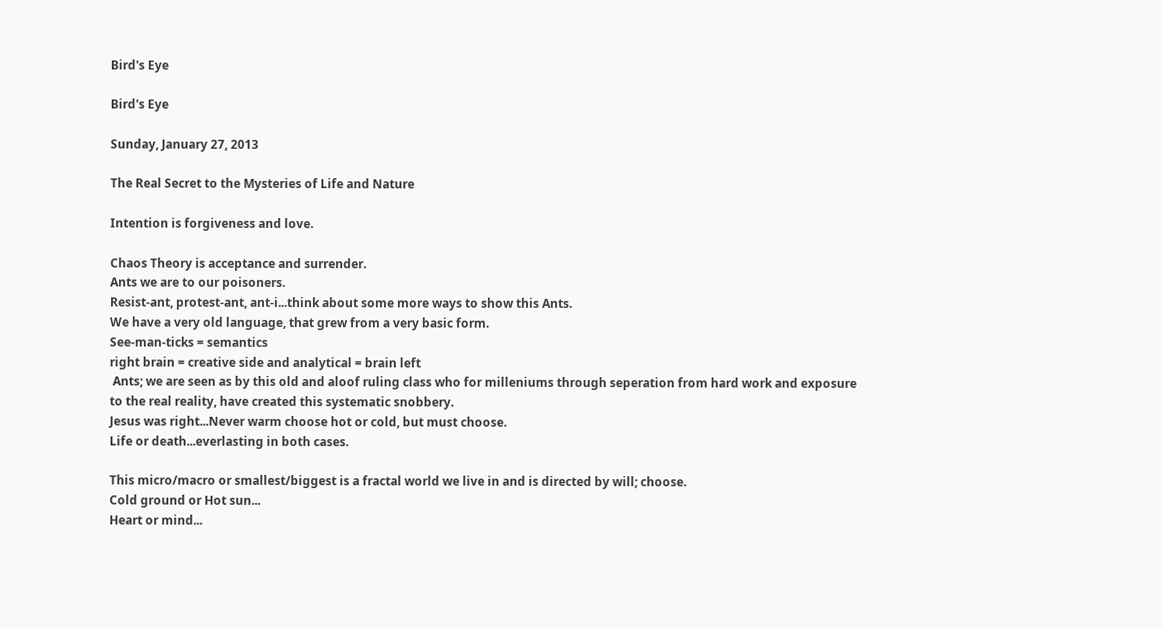Bird's Eye

Bird's Eye

Sunday, January 27, 2013

The Real Secret to the Mysteries of Life and Nature

Intention is forgiveness and love.

Chaos Theory is acceptance and surrender.
Ants we are to our poisoners.
Resist-ant, protest-ant, ant-i...think about some more ways to show this Ants.
We have a very old language, that grew from a very basic form.
See-man-ticks = semantics
right brain = creative side and analytical = brain left
 Ants; we are seen as by this old and aloof ruling class who for milleniums through seperation from hard work and exposure to the real reality, have created this systematic snobbery.
Jesus was right...Never warm choose hot or cold, but must choose.
Life or death...everlasting in both cases.

This micro/macro or smallest/biggest is a fractal world we live in and is directed by will; choose.
Cold ground or Hot sun...
Heart or mind...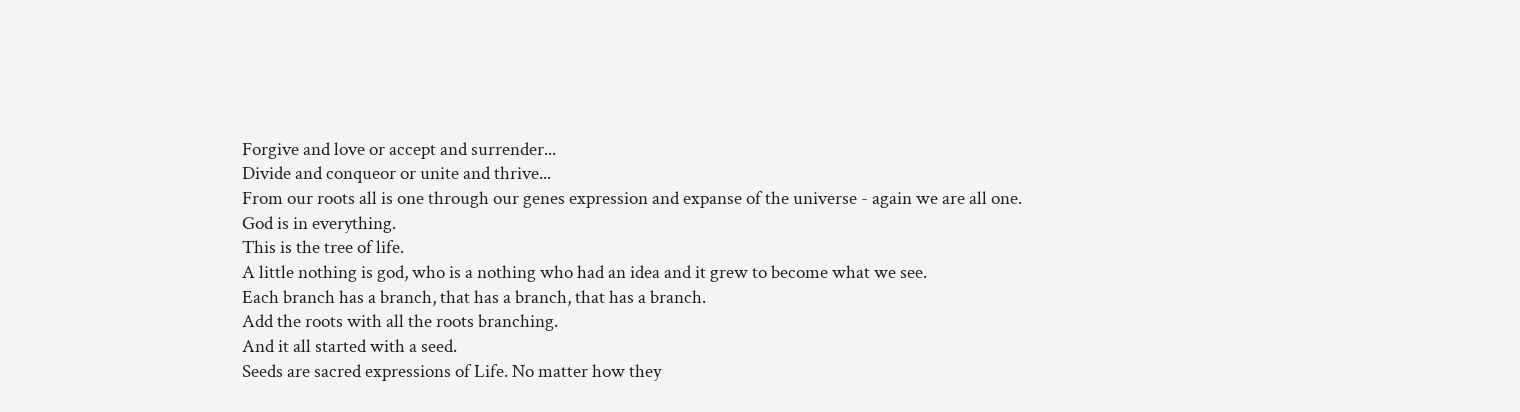Forgive and love or accept and surrender...
Divide and conqueor or unite and thrive...
From our roots all is one through our genes expression and expanse of the universe - again we are all one.
God is in everything.
This is the tree of life.
A little nothing is god, who is a nothing who had an idea and it grew to become what we see.
Each branch has a branch, that has a branch, that has a branch.
Add the roots with all the roots branching.
And it all started with a seed.
Seeds are sacred expressions of Life. No matter how they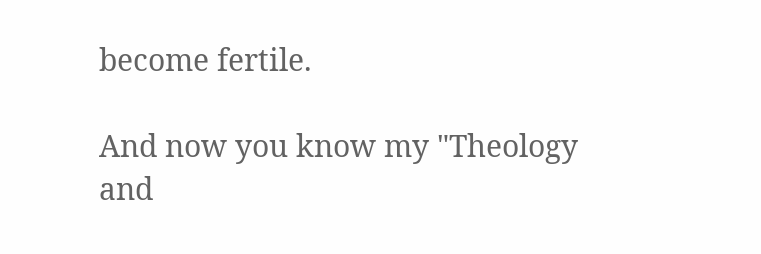become fertile.

And now you know my "Theology and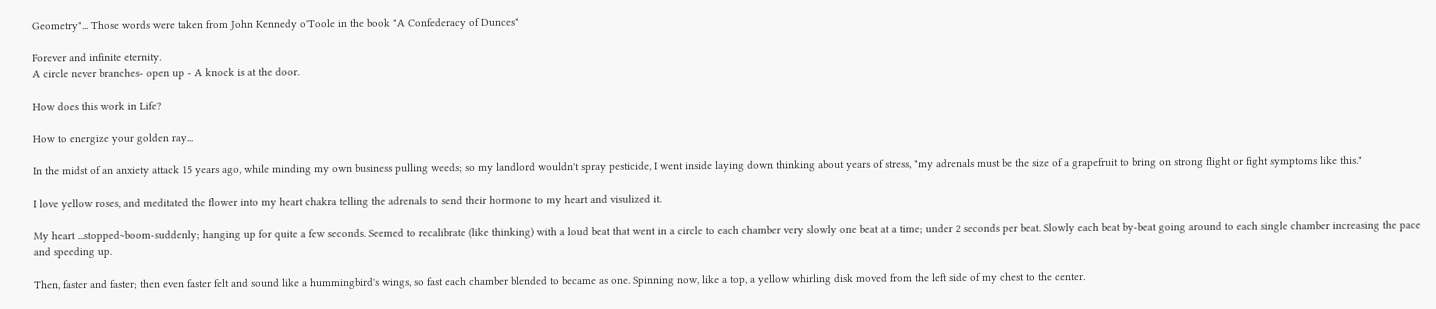Geometry"... Those words were taken from John Kennedy o'Toole in the book "A Confederacy of Dunces"

Forever and infinite eternity.
A circle never branches- open up - A knock is at the door.

How does this work in Life?

How to energize your golden ray...

In the midst of an anxiety attack 15 years ago, while minding my own business pulling weeds; so my landlord wouldn't spray pesticide, I went inside laying down thinking about years of stress, "my adrenals must be the size of a grapefruit to bring on strong flight or fight symptoms like this."

I love yellow roses, and meditated the flower into my heart chakra telling the adrenals to send their hormone to my heart and visulized it.

My heart ...stopped~boom-suddenly; hanging up for quite a few seconds. Seemed to recalibrate (like thinking) with a loud beat that went in a circle to each chamber very slowly one beat at a time; under 2 seconds per beat. Slowly each beat by-beat going around to each single chamber increasing the pace and speeding up.

Then, faster and faster; then even faster felt and sound like a hummingbird's wings, so fast each chamber blended to became as one. Spinning now, like a top, a yellow whirling disk moved from the left side of my chest to the center.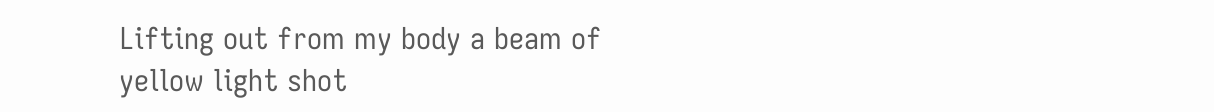Lifting out from my body a beam of yellow light shot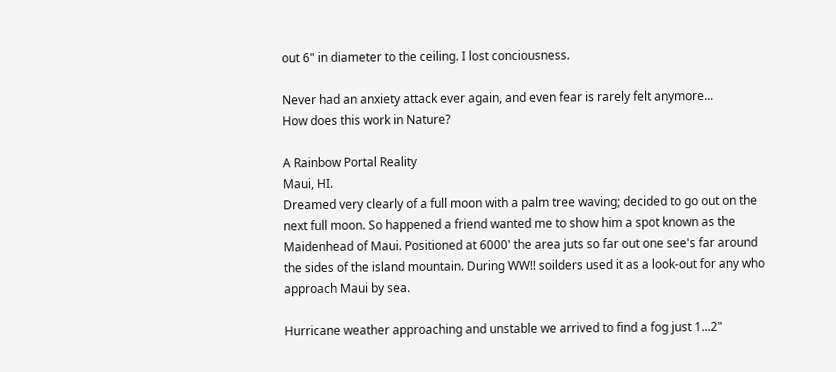out 6" in diameter to the ceiling. I lost conciousness.

Never had an anxiety attack ever again, and even fear is rarely felt anymore...
How does this work in Nature?

A Rainbow Portal Reality
Maui, HI.
Dreamed very clearly of a full moon with a palm tree waving; decided to go out on the next full moon. So happened a friend wanted me to show him a spot known as the Maidenhead of Maui. Positioned at 6000' the area juts so far out one see's far around the sides of the island mountain. During WW!! soilders used it as a look-out for any who approach Maui by sea.

Hurricane weather approaching and unstable we arrived to find a fog just 1...2"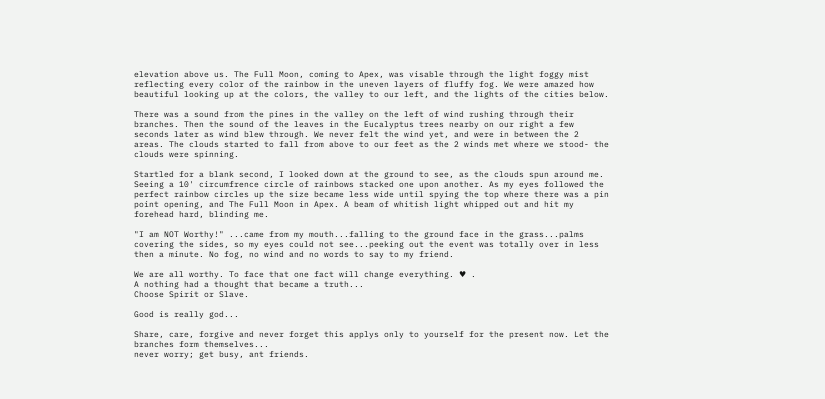elevation above us. The Full Moon, coming to Apex, was visable through the light foggy mist reflecting every color of the rainbow in the uneven layers of fluffy fog. We were amazed how beautiful looking up at the colors, the valley to our left, and the lights of the cities below.

There was a sound from the pines in the valley on the left of wind rushing through their branches. Then the sound of the leaves in the Eucalyptus trees nearby on our right a few seconds later as wind blew through. We never felt the wind yet, and were in between the 2 areas. The clouds started to fall from above to our feet as the 2 winds met where we stood- the clouds were spinning.

Startled for a blank second, I looked down at the ground to see, as the clouds spun around me. Seeing a 10' circumfrence circle of rainbows stacked one upon another. As my eyes followed the perfect rainbow circles up the size became less wide until spying the top where there was a pin point opening, and The Full Moon in Apex. A beam of whitish light whipped out and hit my forehead hard, blinding me.

"I am NOT Worthy!" ...came from my mouth...falling to the ground face in the grass...palms covering the sides, so my eyes could not see...peeking out the event was totally over in less then a minute. No fog, no wind and no words to say to my friend.

We are all worthy. To face that one fact will change everything. ♥ .
A nothing had a thought that became a truth...
Choose Spirit or Slave.

Good is really god...

Share, care, forgive and never forget this applys only to yourself for the present now. Let the branches form themselves...
never worry; get busy, ant friends.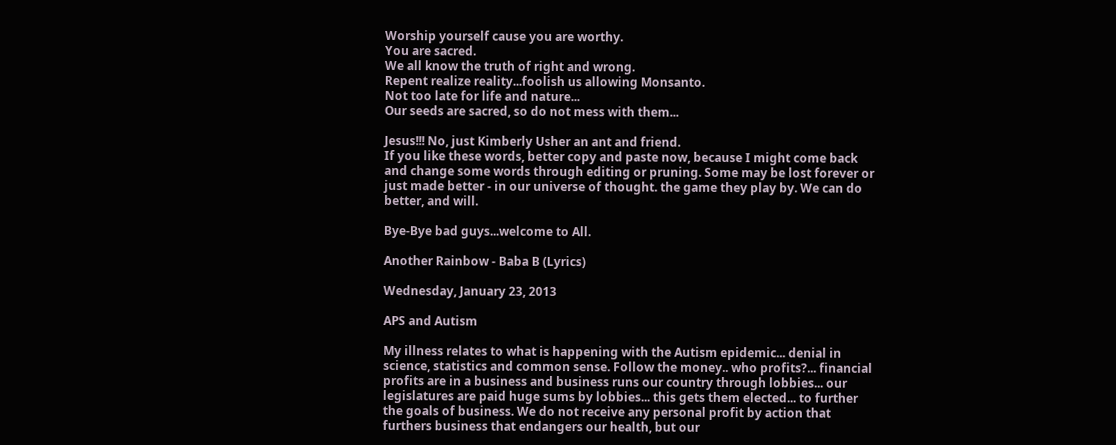Worship yourself cause you are worthy.
You are sacred.
We all know the truth of right and wrong.
Repent realize reality...foolish us allowing Monsanto.
Not too late for life and nature...
Our seeds are sacred, so do not mess with them...

Jesus!!! No, just Kimberly Usher an ant and friend.
If you like these words, better copy and paste now, because I might come back and change some words through editing or pruning. Some may be lost forever or just made better - in our universe of thought. the game they play by. We can do better, and will.

Bye-Bye bad guys...welcome to All.

Another Rainbow - Baba B (Lyrics)

Wednesday, January 23, 2013

APS and Autism

My illness relates to what is happening with the Autism epidemic... denial in science, statistics and common sense. Follow the money.. who profits?... financial profits are in a business and business runs our country through lobbies... our legislatures are paid huge sums by lobbies... this gets them elected... to further the goals of business. We do not receive any personal profit by action that furthers business that endangers our health, but our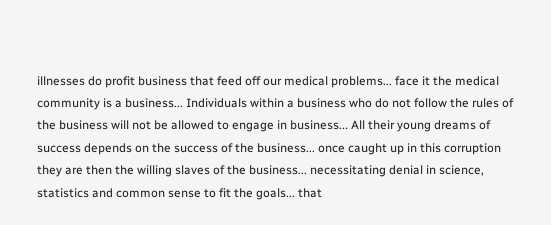illnesses do profit business that feed off our medical problems... face it the medical community is a business... Individuals within a business who do not follow the rules of the business will not be allowed to engage in business... All their young dreams of success depends on the success of the business... once caught up in this corruption they are then the willing slaves of the business... necessitating denial in science, statistics and common sense to fit the goals... that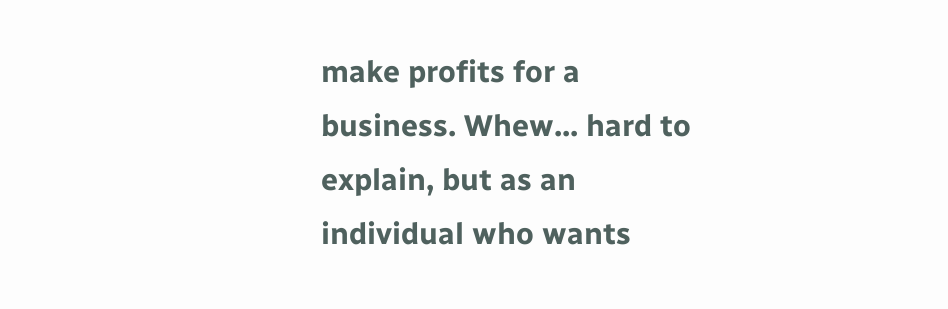make profits for a business. Whew... hard to explain, but as an individual who wants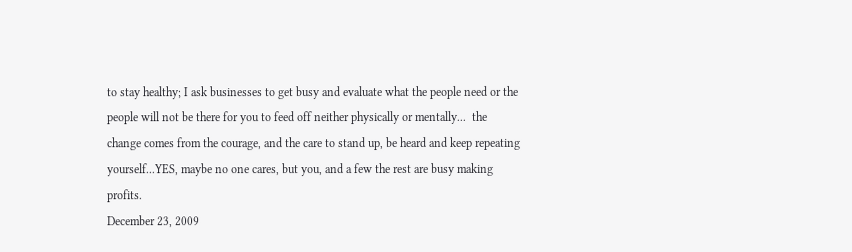to stay healthy; I ask businesses to get busy and evaluate what the people need or the people will not be there for you to feed off neither physically or mentally...  the change comes from the courage, and the care to stand up, be heard and keep repeating yourself...YES, maybe no one cares, but you, and a few the rest are busy making profits.
December 23, 2009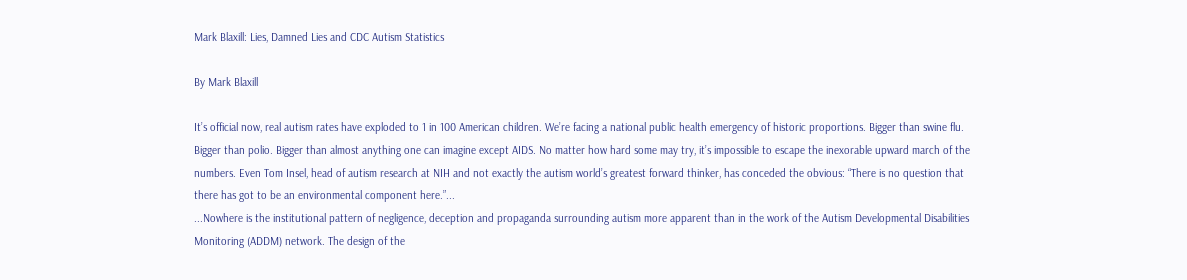Mark Blaxill: Lies, Damned Lies and CDC Autism Statistics

By Mark Blaxill

It’s official now, real autism rates have exploded to 1 in 100 American children. We’re facing a national public health emergency of historic proportions. Bigger than swine flu. Bigger than polio. Bigger than almost anything one can imagine except AIDS. No matter how hard some may try, it’s impossible to escape the inexorable upward march of the numbers. Even Tom Insel, head of autism research at NIH and not exactly the autism world’s greatest forward thinker, has conceded the obvious: “There is no question that there has got to be an environmental component here.”...
...Nowhere is the institutional pattern of negligence, deception and propaganda surrounding autism more apparent than in the work of the Autism Developmental Disabilities Monitoring (ADDM) network. The design of the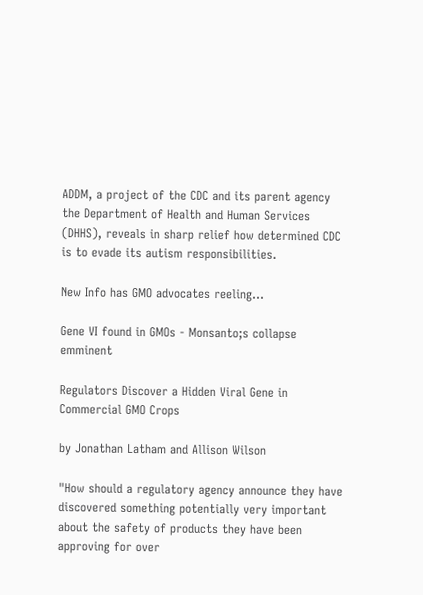ADDM, a project of the CDC and its parent agency the Department of Health and Human Services (DHHS), reveals in sharp relief how determined CDC is to evade its autism responsibilities.

New Info has GMO advocates reeling...

Gene VI found in GMOs - Monsanto;s collapse emminent

Regulators Discover a Hidden Viral Gene in Commercial GMO Crops

by Jonathan Latham and Allison Wilson

"How should a regulatory agency announce they have discovered something potentially very important about the safety of products they have been approving for over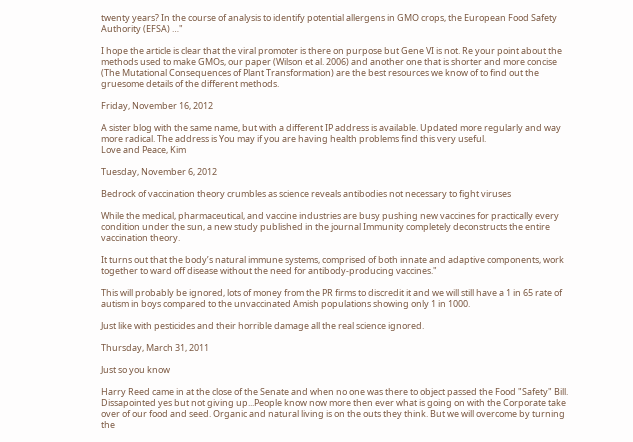twenty years? In the course of analysis to identify potential allergens in GMO crops, the European Food Safety Authority (EFSA) …"

I hope the article is clear that the viral promoter is there on purpose but Gene VI is not. Re your point about the methods used to make GMOs, our paper (Wilson et al. 2006) and another one that is shorter and more concise (The Mutational Consequences of Plant Transformation) are the best resources we know of to find out the gruesome details of the different methods.

Friday, November 16, 2012

A sister blog with the same name, but with a different IP address is available. Updated more regularly and way more radical. The address is You may if you are having health problems find this very useful.
Love and Peace, Kim

Tuesday, November 6, 2012

Bedrock of vaccination theory crumbles as science reveals antibodies not necessary to fight viruses

While the medical, pharmaceutical, and vaccine industries are busy pushing new vaccines for practically every condition under the sun, a new study published in the journal Immunity completely deconstructs the entire vaccination theory.

It turns out that the body’s natural immune systems, comprised of both innate and adaptive components, work together to ward off disease without the need for antibody-producing vaccines."

This will probably be ignored, lots of money from the PR firms to discredit it and we will still have a 1 in 65 rate of autism in boys compared to the unvaccinated Amish populations showing only 1 in 1000.

Just like with pesticides and their horrible damage all the real science ignored.

Thursday, March 31, 2011

Just so you know

Harry Reed came in at the close of the Senate and when no one was there to object passed the Food "Safety" Bill. Dissapointed yes but not giving up...People know now more then ever what is going on with the Corporate take over of our food and seed. Organic and natural living is on the outs they think. But we will overcome by turning the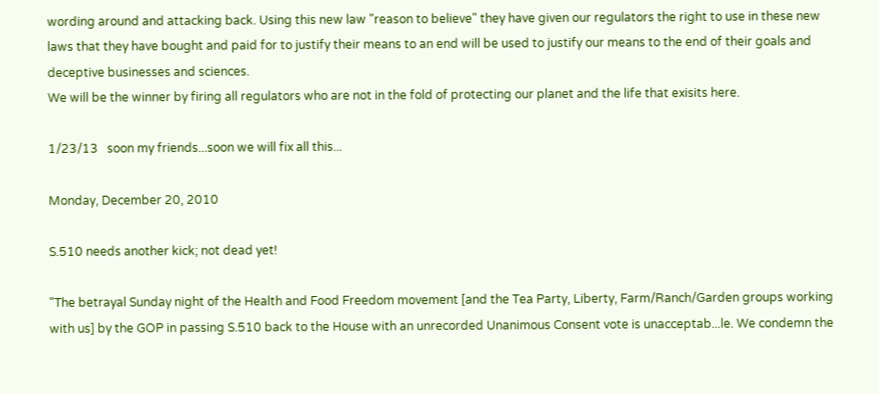wording around and attacking back. Using this new law "reason to believe" they have given our regulators the right to use in these new laws that they have bought and paid for to justify their means to an end will be used to justify our means to the end of their goals and deceptive businesses and sciences.
We will be the winner by firing all regulators who are not in the fold of protecting our planet and the life that exisits here.

1/23/13   soon my friends...soon we will fix all this...

Monday, December 20, 2010

S.510 needs another kick; not dead yet!

"The betrayal Sunday night of the Health and Food Freedom movement [and the Tea Party, Liberty, Farm/Ranch/Garden groups working with us] by the GOP in passing S.510 back to the House with an unrecorded Unanimous Consent vote is unacceptab...le. We condemn the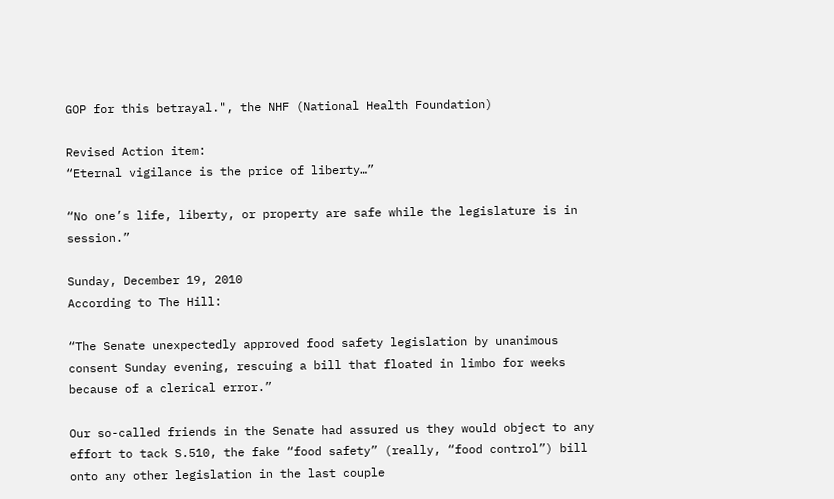GOP for this betrayal.", the NHF (National Health Foundation)

Revised Action item:
“Eternal vigilance is the price of liberty…”

“No one’s life, liberty, or property are safe while the legislature is in session.”

Sunday, December 19, 2010
According to The Hill:

“The Senate unexpectedly approved food safety legislation by unanimous consent Sunday evening, rescuing a bill that floated in limbo for weeks because of a clerical error.”

Our so-called friends in the Senate had assured us they would object to any effort to tack S.510, the fake “food safety” (really, “food control”) bill onto any other legislation in the last couple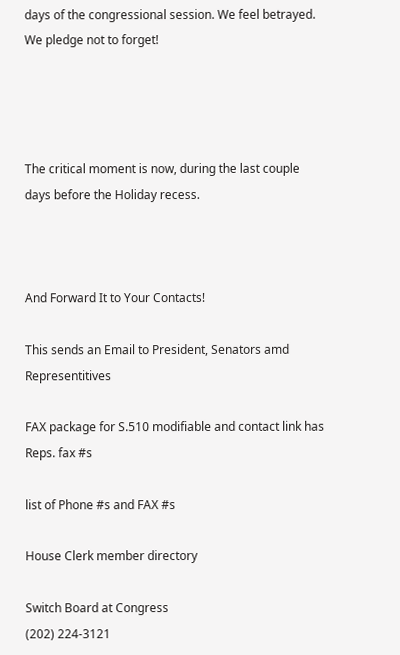days of the congressional session. We feel betrayed. We pledge not to forget!




The critical moment is now, during the last couple days before the Holiday recess.



And Forward It to Your Contacts!

This sends an Email to President, Senators amd Representitives

FAX package for S.510 modifiable and contact link has Reps. fax #s

list of Phone #s and FAX #s

House Clerk member directory

Switch Board at Congress
(202) 224-3121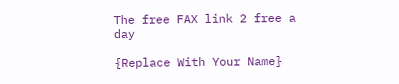The free FAX link 2 free a day

{Replace With Your Name}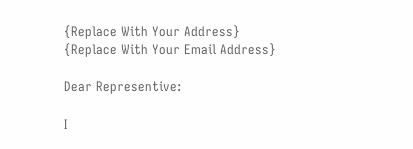{Replace With Your Address}
{Replace With Your Email Address}

Dear Representive:

I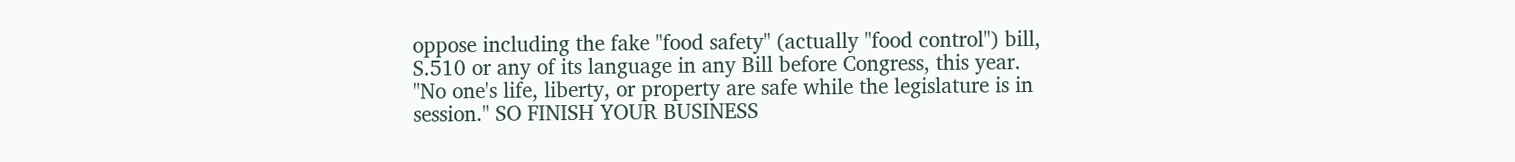oppose including the fake "food safety" (actually "food control") bill, S.510 or any of its language in any Bill before Congress, this year.
"No one's life, liberty, or property are safe while the legislature is in session." SO FINISH YOUR BUSINESS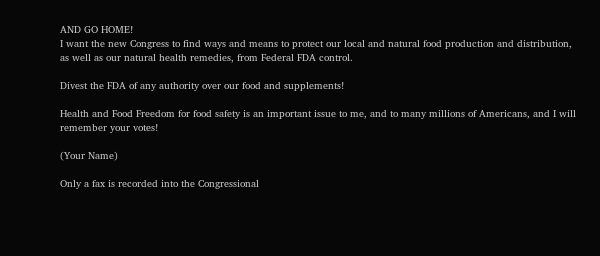AND GO HOME!
I want the new Congress to find ways and means to protect our local and natural food production and distribution, as well as our natural health remedies, from Federal FDA control.

Divest the FDA of any authority over our food and supplements!

Health and Food Freedom for food safety is an important issue to me, and to many millions of Americans, and I will remember your votes!

(Your Name)

Only a fax is recorded into the Congressional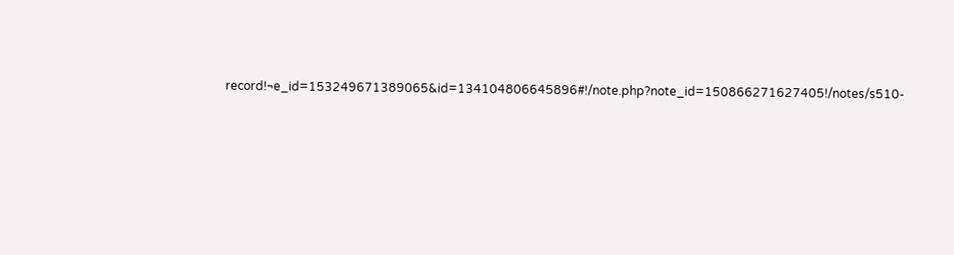record!¬e_id=153249671389065&id=134104806645896#!/note.php?note_id=150866271627405!/notes/s510-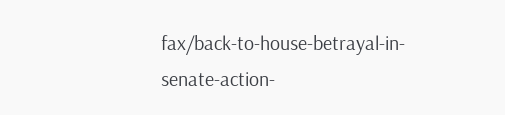fax/back-to-house-betrayal-in-senate-action-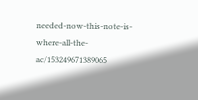needed-now-this-note-is-where-all-the-ac/153249671389065